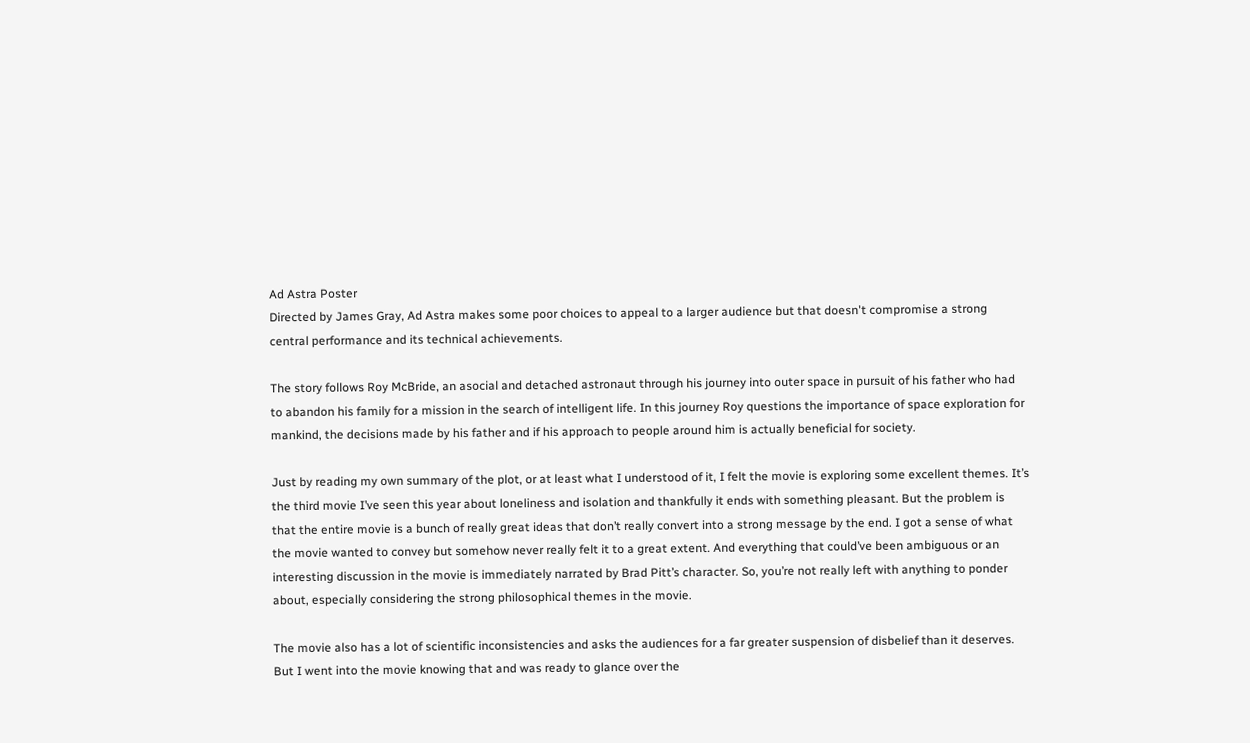Ad Astra Poster
Directed by James Gray, Ad Astra makes some poor choices to appeal to a larger audience but that doesn't compromise a strong central performance and its technical achievements.

The story follows Roy McBride, an asocial and detached astronaut through his journey into outer space in pursuit of his father who had to abandon his family for a mission in the search of intelligent life. In this journey Roy questions the importance of space exploration for mankind, the decisions made by his father and if his approach to people around him is actually beneficial for society.

Just by reading my own summary of the plot, or at least what I understood of it, I felt the movie is exploring some excellent themes. It’s the third movie I’ve seen this year about loneliness and isolation and thankfully it ends with something pleasant. But the problem is that the entire movie is a bunch of really great ideas that don’t really convert into a strong message by the end. I got a sense of what the movie wanted to convey but somehow never really felt it to a great extent. And everything that could’ve been ambiguous or an interesting discussion in the movie is immediately narrated by Brad Pitt’s character. So, you’re not really left with anything to ponder about, especially considering the strong philosophical themes in the movie.

The movie also has a lot of scientific inconsistencies and asks the audiences for a far greater suspension of disbelief than it deserves. But I went into the movie knowing that and was ready to glance over the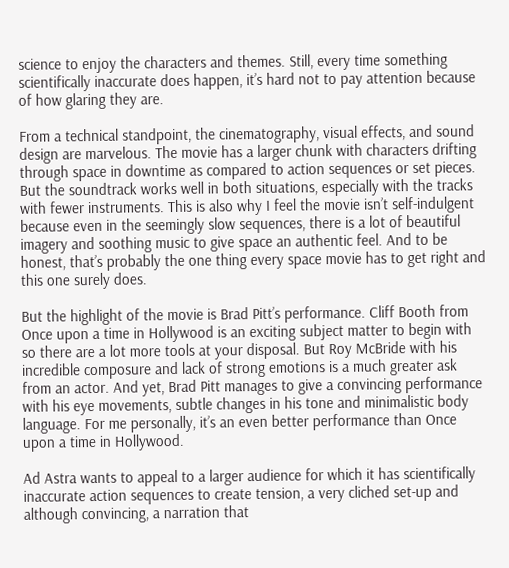science to enjoy the characters and themes. Still, every time something scientifically inaccurate does happen, it’s hard not to pay attention because of how glaring they are.

From a technical standpoint, the cinematography, visual effects, and sound design are marvelous. The movie has a larger chunk with characters drifting through space in downtime as compared to action sequences or set pieces. But the soundtrack works well in both situations, especially with the tracks with fewer instruments. This is also why I feel the movie isn’t self-indulgent because even in the seemingly slow sequences, there is a lot of beautiful imagery and soothing music to give space an authentic feel. And to be honest, that’s probably the one thing every space movie has to get right and this one surely does.

But the highlight of the movie is Brad Pitt’s performance. Cliff Booth from Once upon a time in Hollywood is an exciting subject matter to begin with so there are a lot more tools at your disposal. But Roy McBride with his incredible composure and lack of strong emotions is a much greater ask from an actor. And yet, Brad Pitt manages to give a convincing performance with his eye movements, subtle changes in his tone and minimalistic body language. For me personally, it’s an even better performance than Once upon a time in Hollywood.

Ad Astra wants to appeal to a larger audience for which it has scientifically inaccurate action sequences to create tension, a very cliched set-up and although convincing, a narration that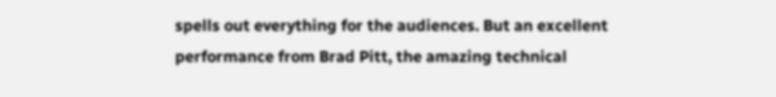spells out everything for the audiences. But an excellent performance from Brad Pitt, the amazing technical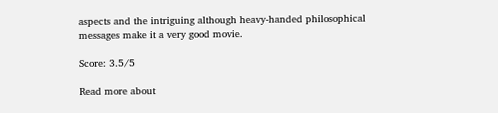aspects and the intriguing although heavy-handed philosophical messages make it a very good movie.

Score: 3.5/5

Read more about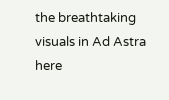the breathtaking visuals in Ad Astra here